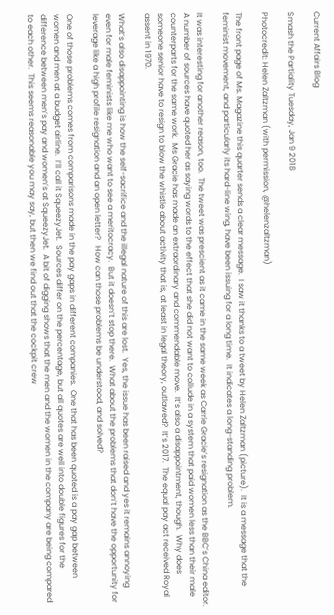Current Affairs Blog

Smash the Partiality Tuesday, Jan 9 2018

Photocredit: Helen Zaltzman (with permission, @helenzaltzman)

The front page of Ms. Magazine this quarter sends a clear message.  I saw it thanks to a tweet by Helen Zaltzman (picture).  It is a message that the feminist movement, and particularly its hard-line wing, have been issuing for a long time.  It indicates a long-standing problem.

It was interesting for another reason, too.  The tweet was prescient as it came in the same week as Carrie Gracie’s resignation as the BBC’s China editor.  A number of sources have quoted her as saying words to the effect that she did not want to collude in a system that paid women less than their male counterparts for the same work.  Ms Gracie has made an extraordinary and commendable move.  It’s also a disappointment, though.  Why does someone senior have to resign to blow the whistle about activity that is, at least in legal theory, outlawed?  It’s 2017.  The equal pay act received Royal assent in 1970.

What’s also disappointing is how the self-sacrifice and the illegal nature of this are lost.  Yes, the issue has been raised and yes it remains annoying even for male feminists like me who want to see a meritocracy.  But it doesn’t stop there.  What about the problems that don’t have the opportunity for leverage like a high profile resignation and an open letter?   How can those problems be understood, and solved?

One of those problems comes from comparisons made in the pay gaps in different companies.  One that has been quoted is a pay gap between women and men at a budget airline.  I’ll call it SqueezyJet.  Sources differ on the percentage, but all quotes are well into double figures for the difference between men’s pay and women’s at SqueezyJet.  A bit of digging shows that the men and the women in the company are being compared to each other.  This seems reasonable you may say, but then we find out that the cockpit crew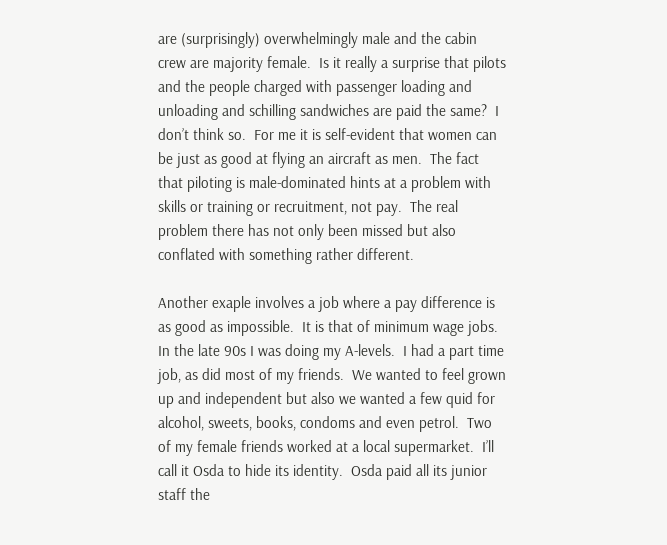are (surprisingly) overwhelmingly male and the cabin crew are majority female.  Is it really a surprise that pilots and the people charged with passenger loading and unloading and schilling sandwiches are paid the same?  I don’t think so.  For me it is self-evident that women can be just as good at flying an aircraft as men.  The fact that piloting is male-dominated hints at a problem with skills or training or recruitment, not pay.  The real problem there has not only been missed but also conflated with something rather different.

Another exaple involves a job where a pay difference is as good as impossible.  It is that of minimum wage jobs.  In the late 90s I was doing my A-levels.  I had a part time job, as did most of my friends.  We wanted to feel grown up and independent but also we wanted a few quid for alcohol, sweets, books, condoms and even petrol.  Two of my female friends worked at a local supermarket.  I’ll call it Osda to hide its identity.  Osda paid all its junior staff the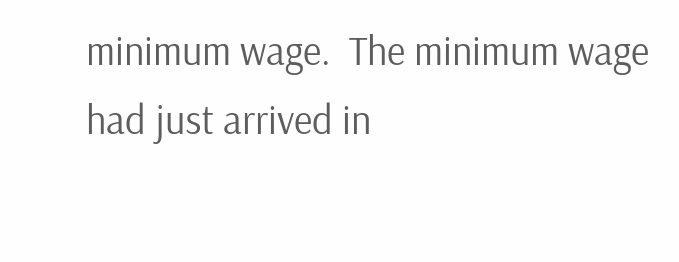minimum wage.  The minimum wage had just arrived in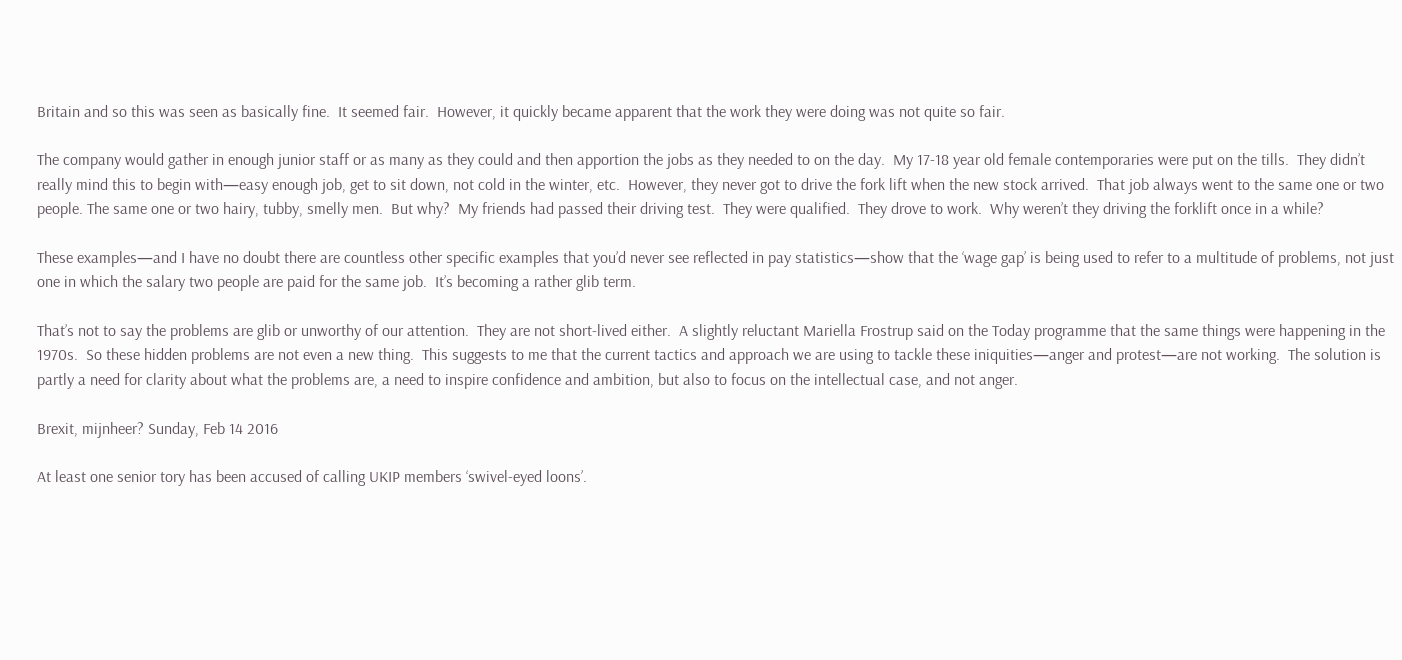Britain and so this was seen as basically fine.  It seemed fair.  However, it quickly became apparent that the work they were doing was not quite so fair.

The company would gather in enough junior staff or as many as they could and then apportion the jobs as they needed to on the day.  My 17-18 year old female contemporaries were put on the tills.  They didn’t really mind this to begin with—easy enough job, get to sit down, not cold in the winter, etc.  However, they never got to drive the fork lift when the new stock arrived.  That job always went to the same one or two people. The same one or two hairy, tubby, smelly men.  But why?  My friends had passed their driving test.  They were qualified.  They drove to work.  Why weren’t they driving the forklift once in a while?

These examples—and I have no doubt there are countless other specific examples that you’d never see reflected in pay statistics—show that the ‘wage gap’ is being used to refer to a multitude of problems, not just one in which the salary two people are paid for the same job.  It’s becoming a rather glib term.

That’s not to say the problems are glib or unworthy of our attention.  They are not short-lived either.  A slightly reluctant Mariella Frostrup said on the Today programme that the same things were happening in the 1970s.  So these hidden problems are not even a new thing.  This suggests to me that the current tactics and approach we are using to tackle these iniquities—anger and protest—are not working.  The solution is partly a need for clarity about what the problems are, a need to inspire confidence and ambition, but also to focus on the intellectual case, and not anger.

Brexit, mijnheer? Sunday, Feb 14 2016

At least one senior tory has been accused of calling UKIP members ‘swivel-eyed loons’.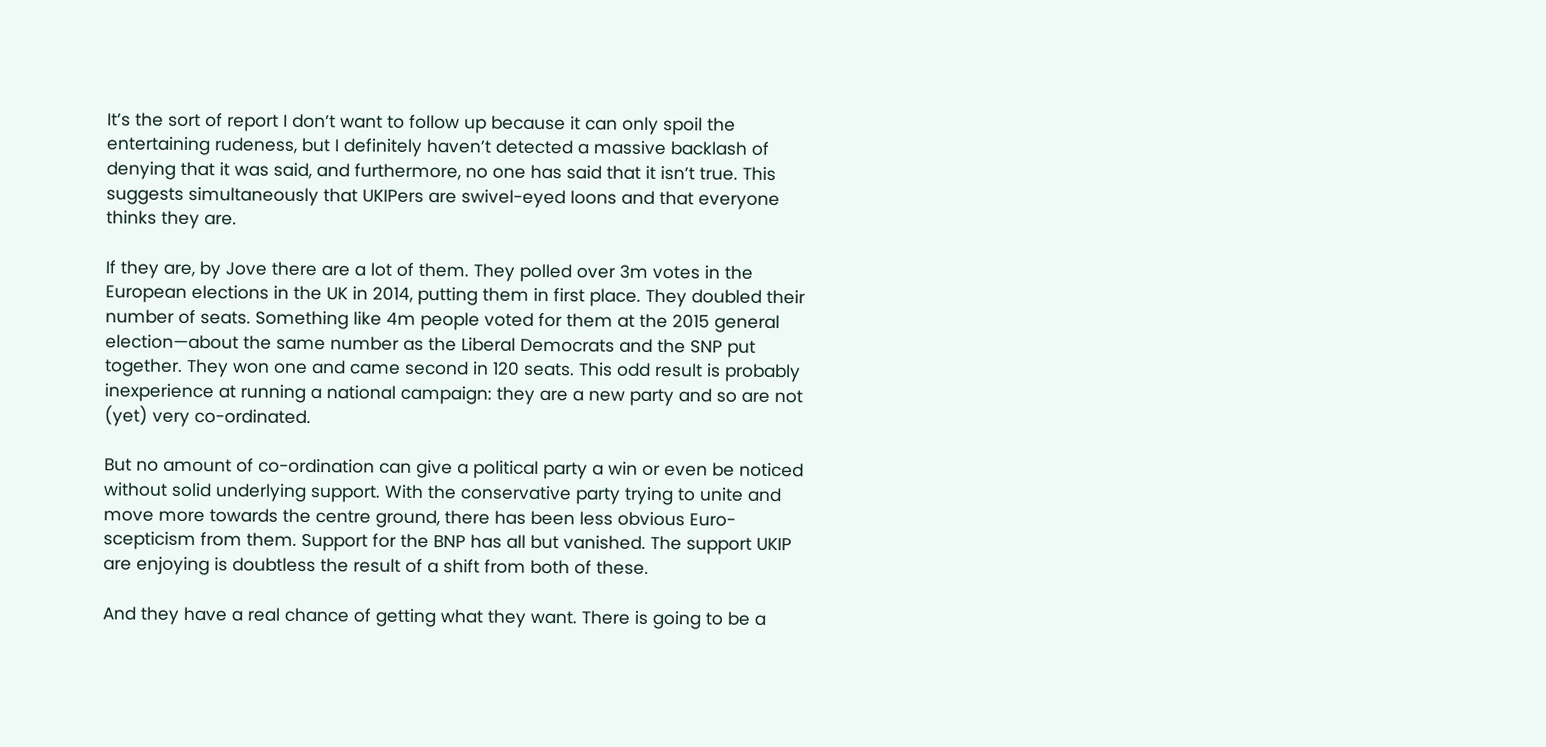It’s the sort of report I don’t want to follow up because it can only spoil the entertaining rudeness, but I definitely haven’t detected a massive backlash of denying that it was said, and furthermore, no one has said that it isn’t true. This suggests simultaneously that UKIPers are swivel-eyed loons and that everyone thinks they are.

If they are, by Jove there are a lot of them. They polled over 3m votes in the European elections in the UK in 2014, putting them in first place. They doubled their number of seats. Something like 4m people voted for them at the 2015 general election—about the same number as the Liberal Democrats and the SNP put together. They won one and came second in 120 seats. This odd result is probably inexperience at running a national campaign: they are a new party and so are not (yet) very co-ordinated.

But no amount of co-ordination can give a political party a win or even be noticed without solid underlying support. With the conservative party trying to unite and move more towards the centre ground, there has been less obvious Euro-scepticism from them. Support for the BNP has all but vanished. The support UKIP are enjoying is doubtless the result of a shift from both of these.

And they have a real chance of getting what they want. There is going to be a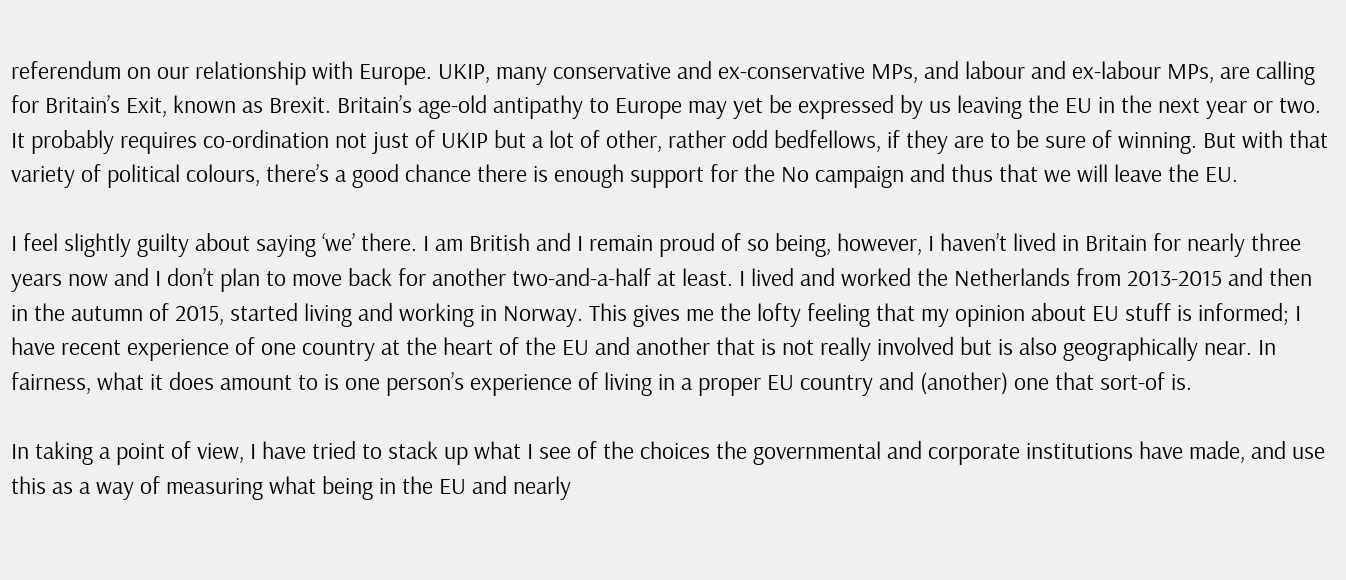referendum on our relationship with Europe. UKIP, many conservative and ex-conservative MPs, and labour and ex-labour MPs, are calling for Britain’s Exit, known as Brexit. Britain’s age-old antipathy to Europe may yet be expressed by us leaving the EU in the next year or two. It probably requires co-ordination not just of UKIP but a lot of other, rather odd bedfellows, if they are to be sure of winning. But with that variety of political colours, there’s a good chance there is enough support for the No campaign and thus that we will leave the EU.

I feel slightly guilty about saying ‘we’ there. I am British and I remain proud of so being, however, I haven’t lived in Britain for nearly three years now and I don’t plan to move back for another two-and-a-half at least. I lived and worked the Netherlands from 2013-2015 and then in the autumn of 2015, started living and working in Norway. This gives me the lofty feeling that my opinion about EU stuff is informed; I have recent experience of one country at the heart of the EU and another that is not really involved but is also geographically near. In fairness, what it does amount to is one person’s experience of living in a proper EU country and (another) one that sort-of is.

In taking a point of view, I have tried to stack up what I see of the choices the governmental and corporate institutions have made, and use this as a way of measuring what being in the EU and nearly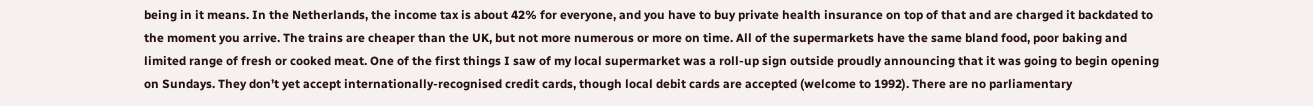being in it means. In the Netherlands, the income tax is about 42% for everyone, and you have to buy private health insurance on top of that and are charged it backdated to the moment you arrive. The trains are cheaper than the UK, but not more numerous or more on time. All of the supermarkets have the same bland food, poor baking and limited range of fresh or cooked meat. One of the first things I saw of my local supermarket was a roll-up sign outside proudly announcing that it was going to begin opening on Sundays. They don’t yet accept internationally-recognised credit cards, though local debit cards are accepted (welcome to 1992). There are no parliamentary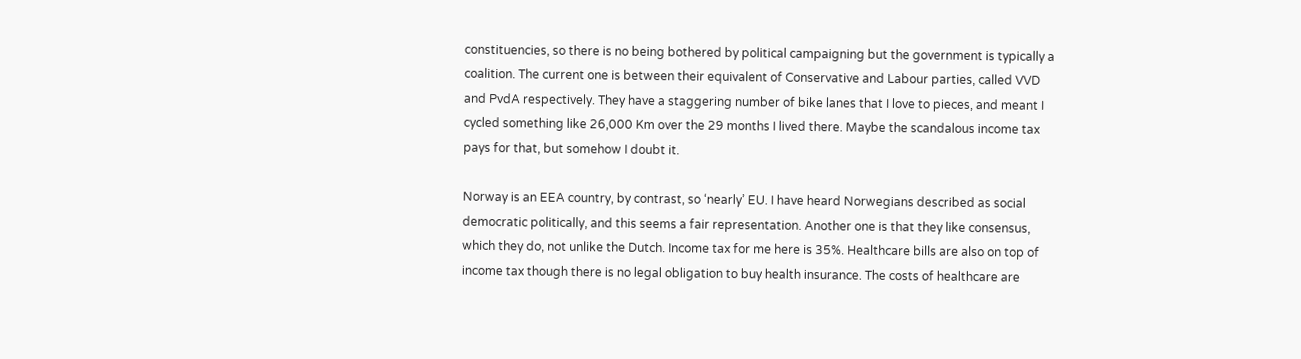constituencies, so there is no being bothered by political campaigning but the government is typically a coalition. The current one is between their equivalent of Conservative and Labour parties, called VVD and PvdA respectively. They have a staggering number of bike lanes that I love to pieces, and meant I cycled something like 26,000 Km over the 29 months I lived there. Maybe the scandalous income tax pays for that, but somehow I doubt it.

Norway is an EEA country, by contrast, so ‘nearly’ EU. I have heard Norwegians described as social democratic politically, and this seems a fair representation. Another one is that they like consensus, which they do, not unlike the Dutch. Income tax for me here is 35%. Healthcare bills are also on top of income tax though there is no legal obligation to buy health insurance. The costs of healthcare are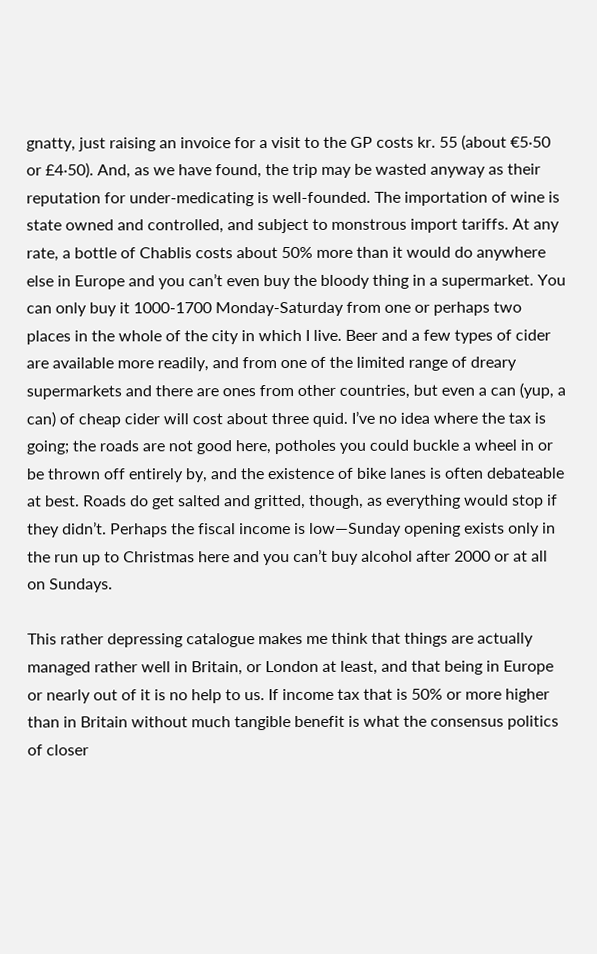gnatty, just raising an invoice for a visit to the GP costs kr. 55 (about €5·50 or £4·50). And, as we have found, the trip may be wasted anyway as their reputation for under-medicating is well-founded. The importation of wine is state owned and controlled, and subject to monstrous import tariffs. At any rate, a bottle of Chablis costs about 50% more than it would do anywhere else in Europe and you can’t even buy the bloody thing in a supermarket. You can only buy it 1000-1700 Monday-Saturday from one or perhaps two places in the whole of the city in which I live. Beer and a few types of cider are available more readily, and from one of the limited range of dreary supermarkets and there are ones from other countries, but even a can (yup, a can) of cheap cider will cost about three quid. I’ve no idea where the tax is going; the roads are not good here, potholes you could buckle a wheel in or be thrown off entirely by, and the existence of bike lanes is often debateable at best. Roads do get salted and gritted, though, as everything would stop if they didn’t. Perhaps the fiscal income is low—Sunday opening exists only in the run up to Christmas here and you can’t buy alcohol after 2000 or at all on Sundays.

This rather depressing catalogue makes me think that things are actually managed rather well in Britain, or London at least, and that being in Europe or nearly out of it is no help to us. If income tax that is 50% or more higher than in Britain without much tangible benefit is what the consensus politics of closer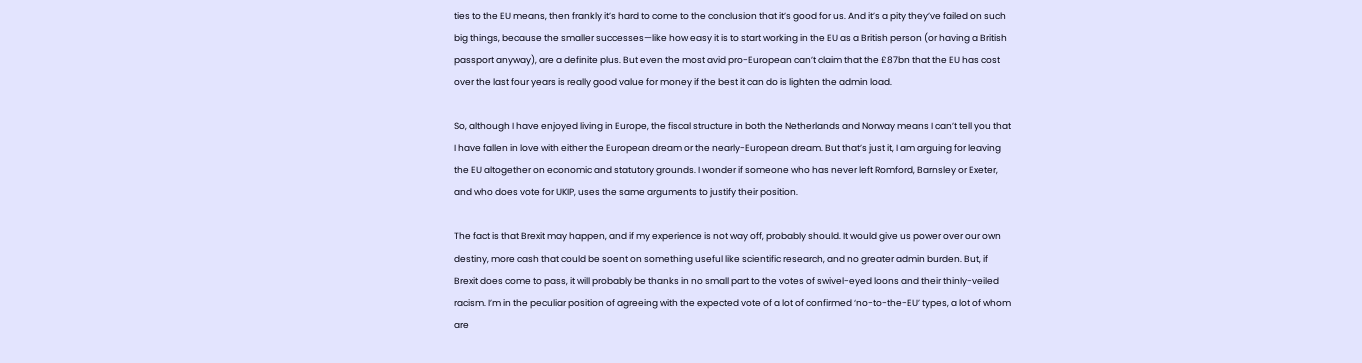ties to the EU means, then frankly it’s hard to come to the conclusion that it’s good for us. And it’s a pity they’ve failed on such big things, because the smaller successes—like how easy it is to start working in the EU as a British person (or having a British passport anyway), are a definite plus. But even the most avid pro-European can’t claim that the £87bn that the EU has cost over the last four years is really good value for money if the best it can do is lighten the admin load.

So, although I have enjoyed living in Europe, the fiscal structure in both the Netherlands and Norway means I can’t tell you that I have fallen in love with either the European dream or the nearly-European dream. But that’s just it, I am arguing for leaving the EU altogether on economic and statutory grounds. I wonder if someone who has never left Romford, Barnsley or Exeter, and who does vote for UKIP, uses the same arguments to justify their position.

The fact is that Brexit may happen, and if my experience is not way off, probably should. It would give us power over our own destiny, more cash that could be soent on something useful like scientific research, and no greater admin burden. But, if Brexit does come to pass, it will probably be thanks in no small part to the votes of swivel-eyed loons and their thinly-veiled racism. I’m in the peculiar position of agreeing with the expected vote of a lot of confirmed ‘no-to-the-EU’ types, a lot of whom are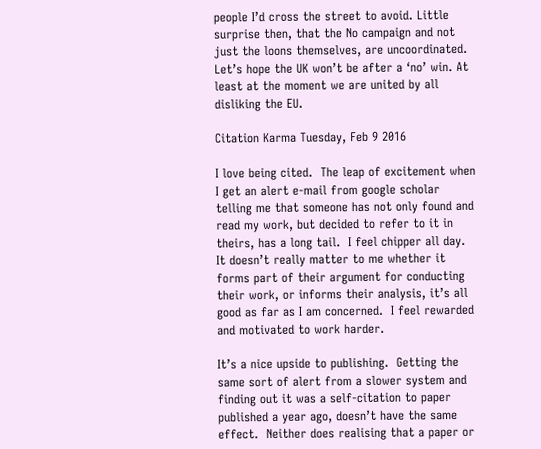people I’d cross the street to avoid. Little surprise then, that the No campaign and not just the loons themselves, are uncoordinated. Let’s hope the UK won’t be after a ‘no’ win. At least at the moment we are united by all disliking the EU.

Citation Karma Tuesday, Feb 9 2016

I love being cited.  The leap of excitement when I get an alert e-mail from google scholar telling me that someone has not only found and read my work, but decided to refer to it in theirs, has a long tail.  I feel chipper all day.  It doesn’t really matter to me whether it forms part of their argument for conducting their work, or informs their analysis, it’s all good as far as I am concerned.  I feel rewarded and motivated to work harder.

It’s a nice upside to publishing.  Getting the same sort of alert from a slower system and finding out it was a self-citation to paper published a year ago, doesn’t have the same effect.  Neither does realising that a paper or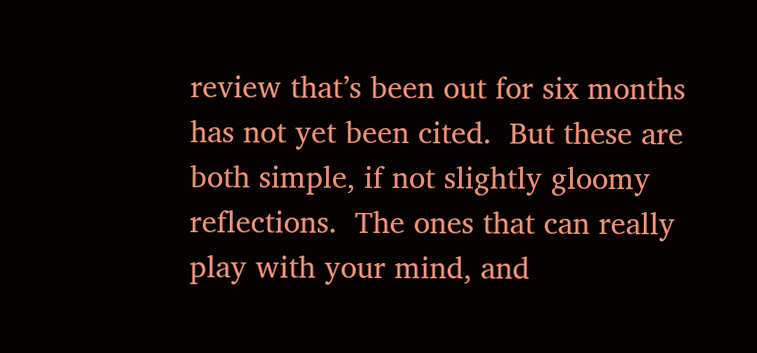review that’s been out for six months has not yet been cited.  But these are both simple, if not slightly gloomy reflections.  The ones that can really play with your mind, and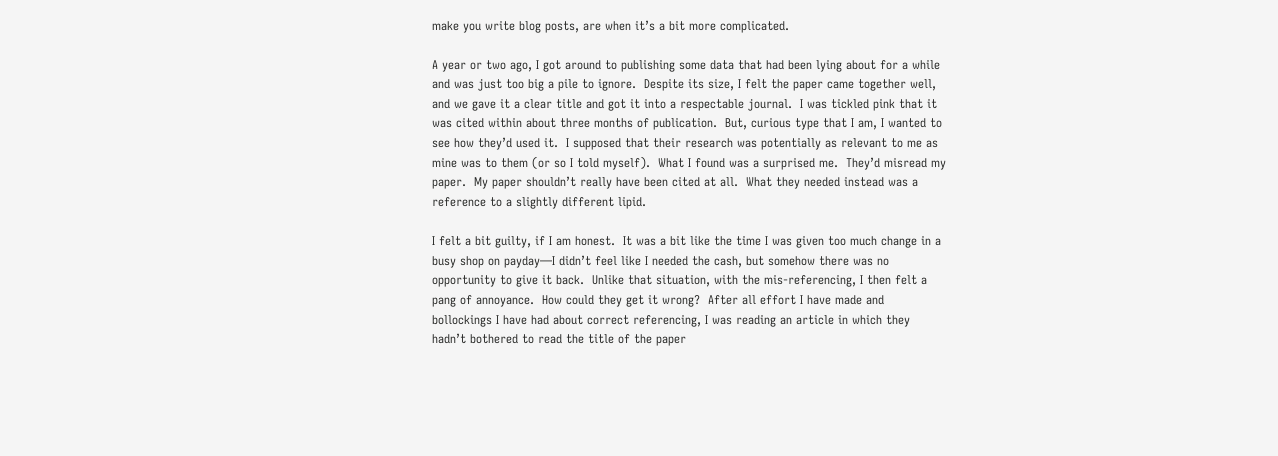make you write blog posts, are when it’s a bit more complicated.

A year or two ago, I got around to publishing some data that had been lying about for a while and was just too big a pile to ignore.  Despite its size, I felt the paper came together well, and we gave it a clear title and got it into a respectable journal.  I was tickled pink that it was cited within about three months of publication.  But, curious type that I am, I wanted to see how they’d used it.  I supposed that their research was potentially as relevant to me as mine was to them (or so I told myself).  What I found was a surprised me.  They’d misread my paper.  My paper shouldn’t really have been cited at all.  What they needed instead was a reference to a slightly different lipid.

I felt a bit guilty, if I am honest.  It was a bit like the time I was given too much change in a busy shop on payday—I didn’t feel like I needed the cash, but somehow there was no opportunity to give it back.  Unlike that situation, with the mis-referencing, I then felt a pang of annoyance.  How could they get it wrong?  After all effort I have made and bollockings I have had about correct referencing, I was reading an article in which they hadn’t bothered to read the title of the paper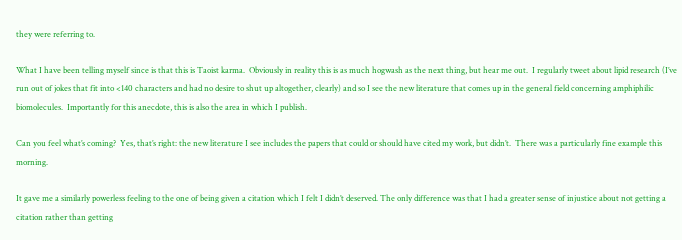they were referring to.

What I have been telling myself since is that this is Taoist karma.  Obviously in reality this is as much hogwash as the next thing, but hear me out.  I regularly tweet about lipid research (I’ve run out of jokes that fit into <140 characters and had no desire to shut up altogether, clearly) and so I see the new literature that comes up in the general field concerning amphiphilic biomolecules.  Importantly for this anecdote, this is also the area in which I publish.

Can you feel what’s coming?  Yes, that’s right: the new literature I see includes the papers that could or should have cited my work, but didn’t.  There was a particularly fine example this morning.

It gave me a similarly powerless feeling to the one of being given a citation which I felt I didn’t deserved. The only difference was that I had a greater sense of injustice about not getting a citation rather than getting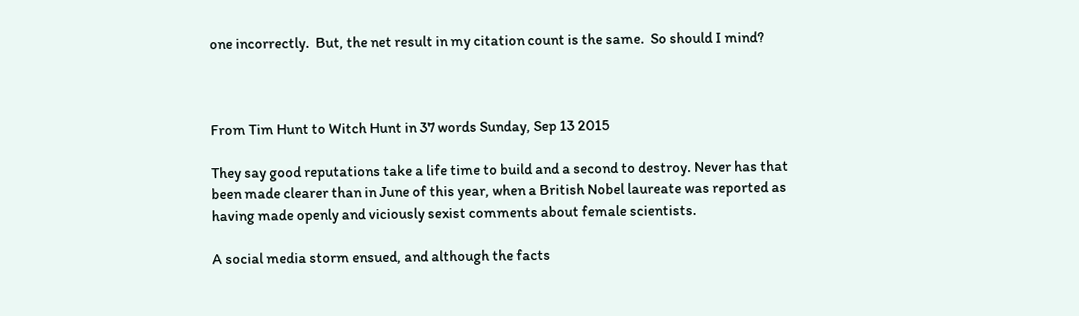one incorrectly.  But, the net result in my citation count is the same.  So should I mind?



From Tim Hunt to Witch Hunt in 37 words Sunday, Sep 13 2015

They say good reputations take a life time to build and a second to destroy. Never has that been made clearer than in June of this year, when a British Nobel laureate was reported as having made openly and viciously sexist comments about female scientists.

A social media storm ensued, and although the facts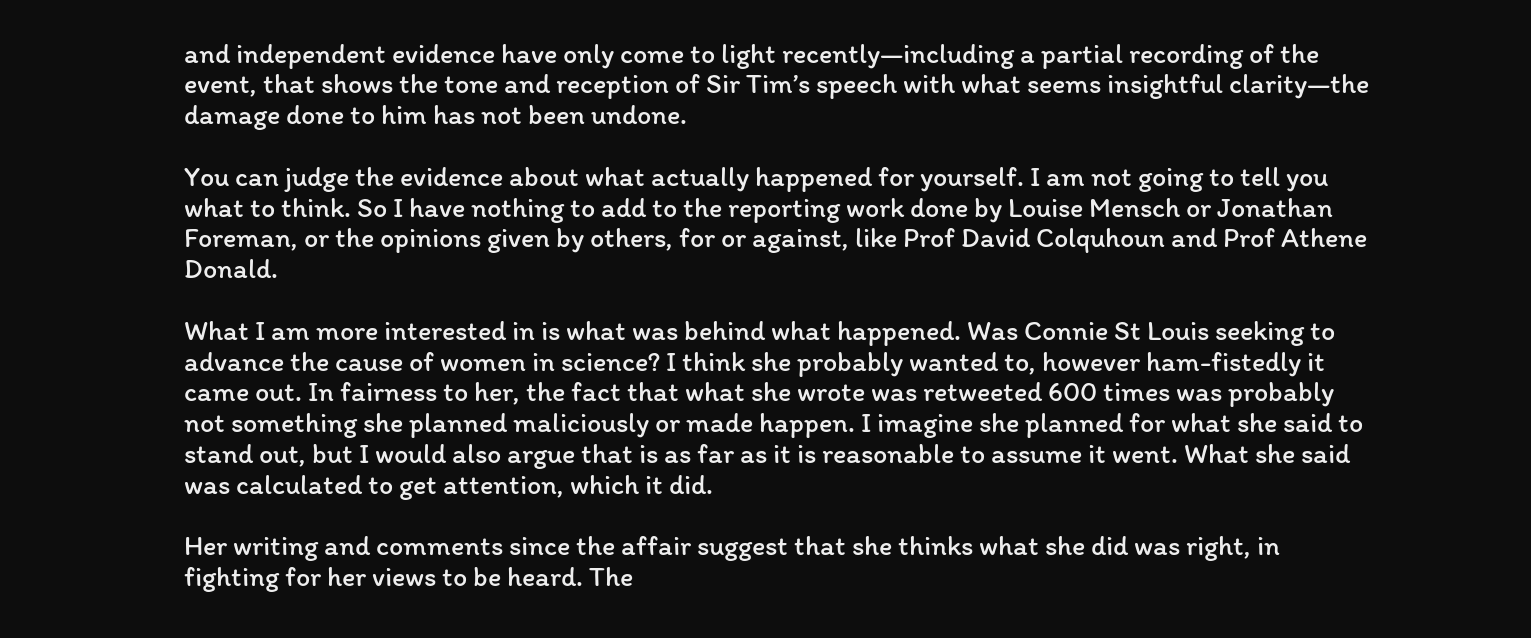and independent evidence have only come to light recently—including a partial recording of the event, that shows the tone and reception of Sir Tim’s speech with what seems insightful clarity—the damage done to him has not been undone.

You can judge the evidence about what actually happened for yourself. I am not going to tell you what to think. So I have nothing to add to the reporting work done by Louise Mensch or Jonathan Foreman, or the opinions given by others, for or against, like Prof David Colquhoun and Prof Athene Donald.

What I am more interested in is what was behind what happened. Was Connie St Louis seeking to advance the cause of women in science? I think she probably wanted to, however ham-fistedly it came out. In fairness to her, the fact that what she wrote was retweeted 600 times was probably not something she planned maliciously or made happen. I imagine she planned for what she said to stand out, but I would also argue that is as far as it is reasonable to assume it went. What she said was calculated to get attention, which it did.

Her writing and comments since the affair suggest that she thinks what she did was right, in fighting for her views to be heard. The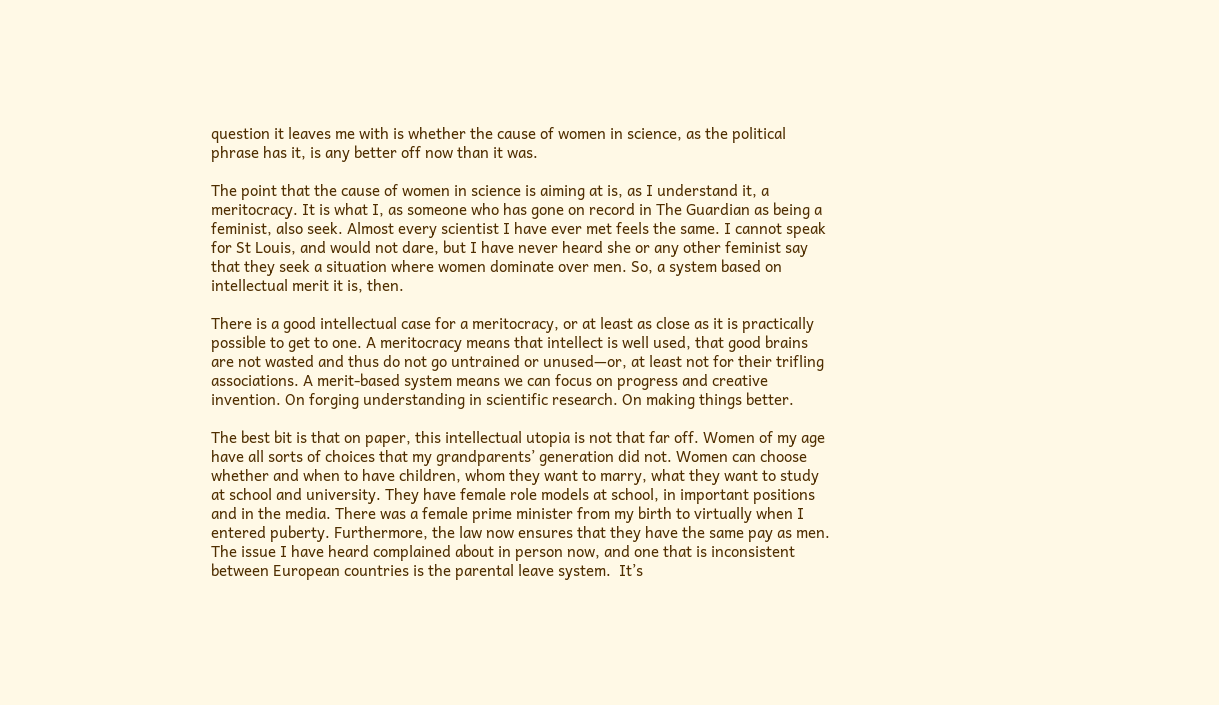question it leaves me with is whether the cause of women in science, as the political phrase has it, is any better off now than it was.

The point that the cause of women in science is aiming at is, as I understand it, a meritocracy. It is what I, as someone who has gone on record in The Guardian as being a feminist, also seek. Almost every scientist I have ever met feels the same. I cannot speak for St Louis, and would not dare, but I have never heard she or any other feminist say that they seek a situation where women dominate over men. So, a system based on intellectual merit it is, then.

There is a good intellectual case for a meritocracy, or at least as close as it is practically possible to get to one. A meritocracy means that intellect is well used, that good brains are not wasted and thus do not go untrained or unused—or, at least not for their trifling associations. A merit-based system means we can focus on progress and creative invention. On forging understanding in scientific research. On making things better.

The best bit is that on paper, this intellectual utopia is not that far off. Women of my age have all sorts of choices that my grandparents’ generation did not. Women can choose whether and when to have children, whom they want to marry, what they want to study at school and university. They have female role models at school, in important positions and in the media. There was a female prime minister from my birth to virtually when I entered puberty. Furthermore, the law now ensures that they have the same pay as men.  The issue I have heard complained about in person now, and one that is inconsistent between European countries is the parental leave system.  It’s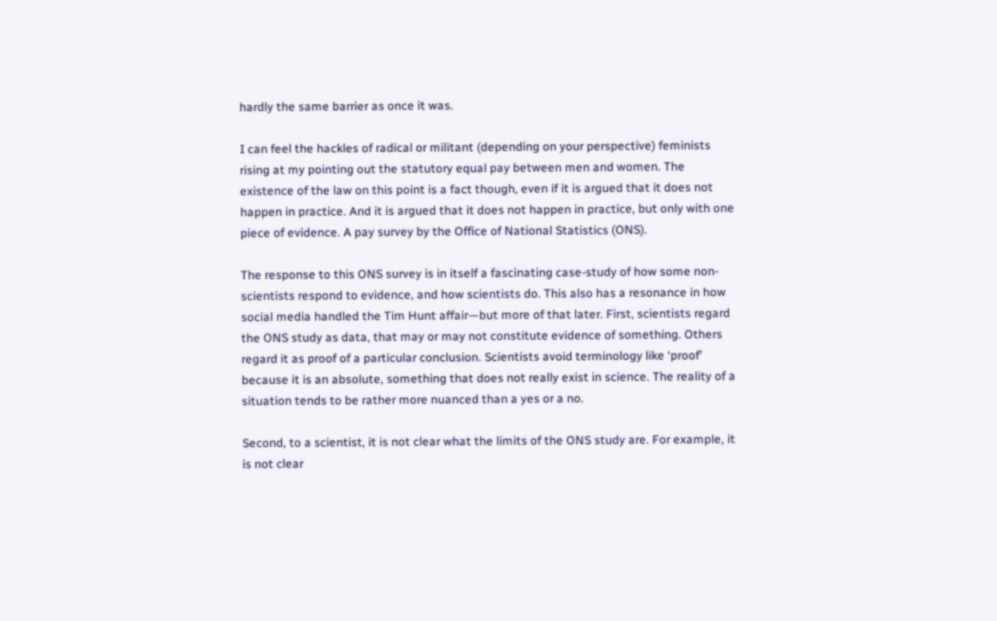hardly the same barrier as once it was.

I can feel the hackles of radical or militant (depending on your perspective) feminists rising at my pointing out the statutory equal pay between men and women. The existence of the law on this point is a fact though, even if it is argued that it does not happen in practice. And it is argued that it does not happen in practice, but only with one piece of evidence. A pay survey by the Office of National Statistics (ONS).

The response to this ONS survey is in itself a fascinating case-study of how some non-scientists respond to evidence, and how scientists do. This also has a resonance in how social media handled the Tim Hunt affair—but more of that later. First, scientists regard the ONS study as data, that may or may not constitute evidence of something. Others regard it as proof of a particular conclusion. Scientists avoid terminology like ‘proof’ because it is an absolute, something that does not really exist in science. The reality of a situation tends to be rather more nuanced than a yes or a no.

Second, to a scientist, it is not clear what the limits of the ONS study are. For example, it is not clear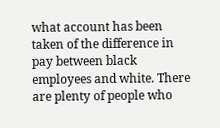what account has been taken of the difference in pay between black employees and white. There are plenty of people who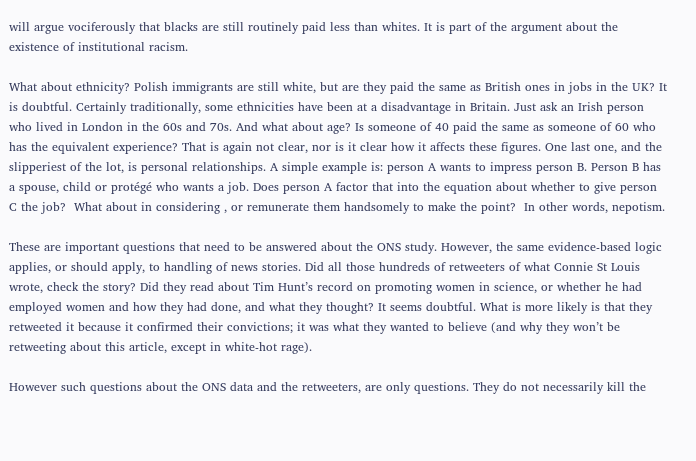will argue vociferously that blacks are still routinely paid less than whites. It is part of the argument about the existence of institutional racism.

What about ethnicity? Polish immigrants are still white, but are they paid the same as British ones in jobs in the UK? It is doubtful. Certainly traditionally, some ethnicities have been at a disadvantage in Britain. Just ask an Irish person who lived in London in the 60s and 70s. And what about age? Is someone of 40 paid the same as someone of 60 who has the equivalent experience? That is again not clear, nor is it clear how it affects these figures. One last one, and the slipperiest of the lot, is personal relationships. A simple example is: person A wants to impress person B. Person B has a spouse, child or protégé who wants a job. Does person A factor that into the equation about whether to give person C the job?  What about in considering , or remunerate them handsomely to make the point?  In other words, nepotism.

These are important questions that need to be answered about the ONS study. However, the same evidence-based logic applies, or should apply, to handling of news stories. Did all those hundreds of retweeters of what Connie St Louis wrote, check the story? Did they read about Tim Hunt’s record on promoting women in science, or whether he had employed women and how they had done, and what they thought? It seems doubtful. What is more likely is that they retweeted it because it confirmed their convictions; it was what they wanted to believe (and why they won’t be retweeting about this article, except in white-hot rage).

However such questions about the ONS data and the retweeters, are only questions. They do not necessarily kill the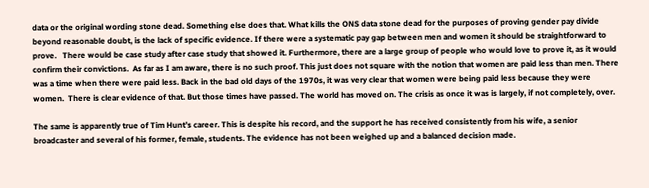data or the original wording stone dead. Something else does that. What kills the ONS data stone dead for the purposes of proving gender pay divide beyond reasonable doubt, is the lack of specific evidence. If there were a systematic pay gap between men and women it should be straightforward to prove.   There would be case study after case study that showed it. Furthermore, there are a large group of people who would love to prove it, as it would confirm their convictions.  As far as I am aware, there is no such proof. This just does not square with the notion that women are paid less than men. There was a time when there were paid less. Back in the bad old days of the 1970s, it was very clear that women were being paid less because they were women.  There is clear evidence of that. But those times have passed. The world has moved on. The crisis as once it was is largely, if not completely, over.

The same is apparently true of Tim Hunt’s career. This is despite his record, and the support he has received consistently from his wife, a senior broadcaster and several of his former, female, students. The evidence has not been weighed up and a balanced decision made.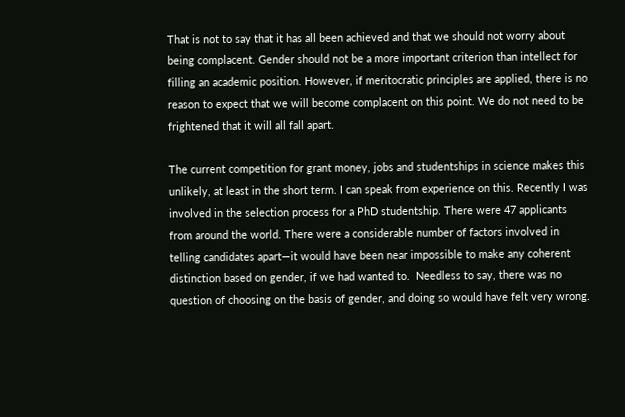That is not to say that it has all been achieved and that we should not worry about being complacent. Gender should not be a more important criterion than intellect for filling an academic position. However, if meritocratic principles are applied, there is no reason to expect that we will become complacent on this point. We do not need to be frightened that it will all fall apart.

The current competition for grant money, jobs and studentships in science makes this unlikely, at least in the short term. I can speak from experience on this. Recently I was involved in the selection process for a PhD studentship. There were 47 applicants from around the world. There were a considerable number of factors involved in telling candidates apart—it would have been near impossible to make any coherent distinction based on gender, if we had wanted to.  Needless to say, there was no question of choosing on the basis of gender, and doing so would have felt very wrong.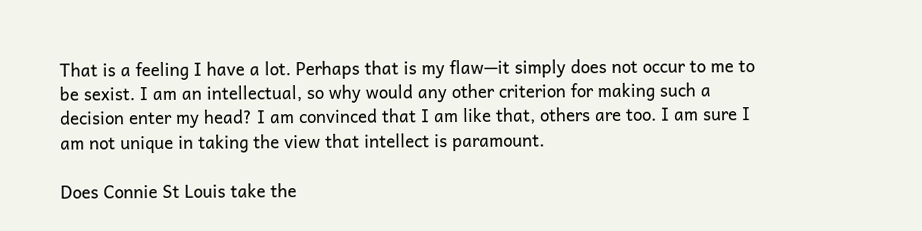That is a feeling I have a lot. Perhaps that is my flaw—it simply does not occur to me to be sexist. I am an intellectual, so why would any other criterion for making such a decision enter my head? I am convinced that I am like that, others are too. I am sure I am not unique in taking the view that intellect is paramount.

Does Connie St Louis take the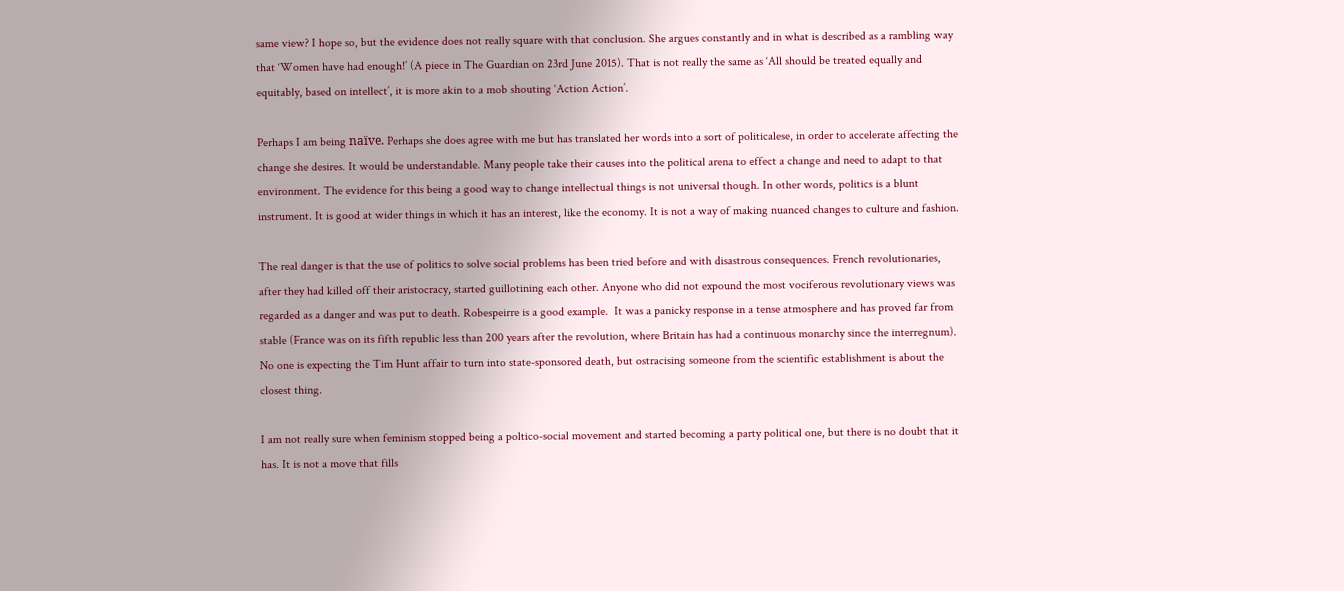same view? I hope so, but the evidence does not really square with that conclusion. She argues constantly and in what is described as a rambling way that ‘Women have had enough!’ (A piece in The Guardian on 23rd June 2015). That is not really the same as ‘All should be treated equally and equitably, based on intellect’, it is more akin to a mob shouting ‘Action Action’.

Perhaps I am being naïve. Perhaps she does agree with me but has translated her words into a sort of politicalese, in order to accelerate affecting the change she desires. It would be understandable. Many people take their causes into the political arena to effect a change and need to adapt to that environment. The evidence for this being a good way to change intellectual things is not universal though. In other words, politics is a blunt instrument. It is good at wider things in which it has an interest, like the economy. It is not a way of making nuanced changes to culture and fashion.

The real danger is that the use of politics to solve social problems has been tried before and with disastrous consequences. French revolutionaries, after they had killed off their aristocracy, started guillotining each other. Anyone who did not expound the most vociferous revolutionary views was regarded as a danger and was put to death. Robespeirre is a good example.  It was a panicky response in a tense atmosphere and has proved far from stable (France was on its fifth republic less than 200 years after the revolution, where Britain has had a continuous monarchy since the interregnum). No one is expecting the Tim Hunt affair to turn into state-sponsored death, but ostracising someone from the scientific establishment is about the closest thing.

I am not really sure when feminism stopped being a poltico-social movement and started becoming a party political one, but there is no doubt that it has. It is not a move that fills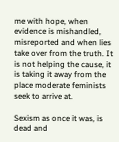me with hope, when evidence is mishandled, misreported and when lies take over from the truth. It is not helping the cause, it is taking it away from the place moderate feminists seek to arrive at.

Sexism as once it was, is dead and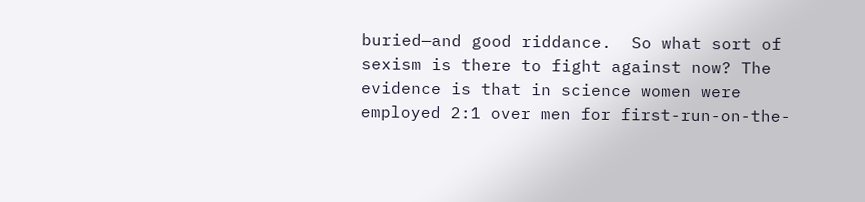buried—and good riddance.  So what sort of sexism is there to fight against now? The evidence is that in science women were employed 2:1 over men for first-run-on-the-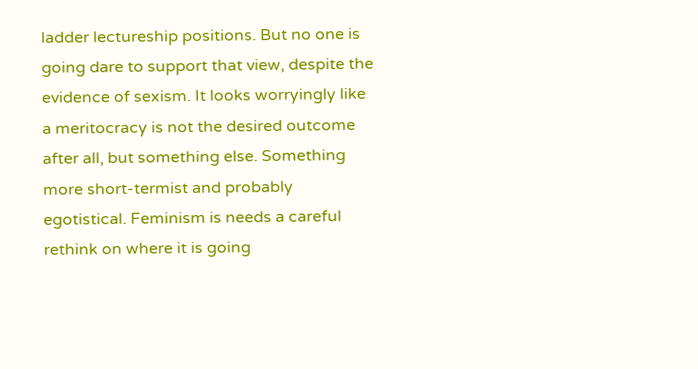ladder lectureship positions. But no one is going dare to support that view, despite the evidence of sexism. It looks worryingly like a meritocracy is not the desired outcome after all, but something else. Something more short-termist and probably egotistical. Feminism is needs a careful rethink on where it is going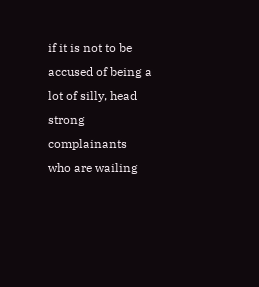if it is not to be accused of being a lot of silly, head strong complainants who are wailing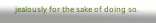jealously for the sake of doing so.